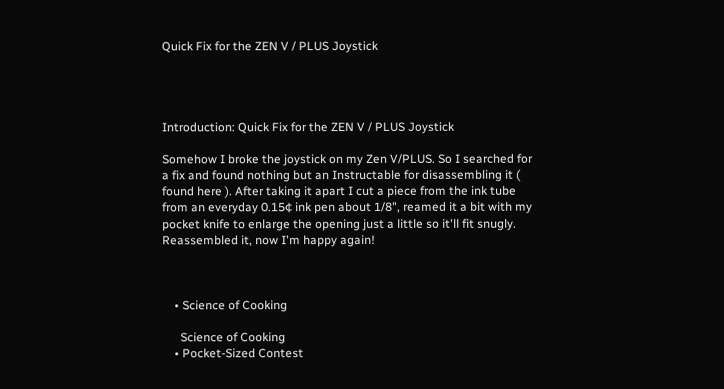Quick Fix for the ZEN V / PLUS Joystick




Introduction: Quick Fix for the ZEN V / PLUS Joystick

Somehow I broke the joystick on my Zen V/PLUS. So I searched for a fix and found nothing but an Instructable for disassembling it ( found here ). After taking it apart I cut a piece from the ink tube from an everyday 0.15¢ ink pen about 1/8", reamed it a bit with my pocket knife to enlarge the opening just a little so it'll fit snugly. Reassembled it, now I'm happy again!



    • Science of Cooking

      Science of Cooking
    • Pocket-Sized Contest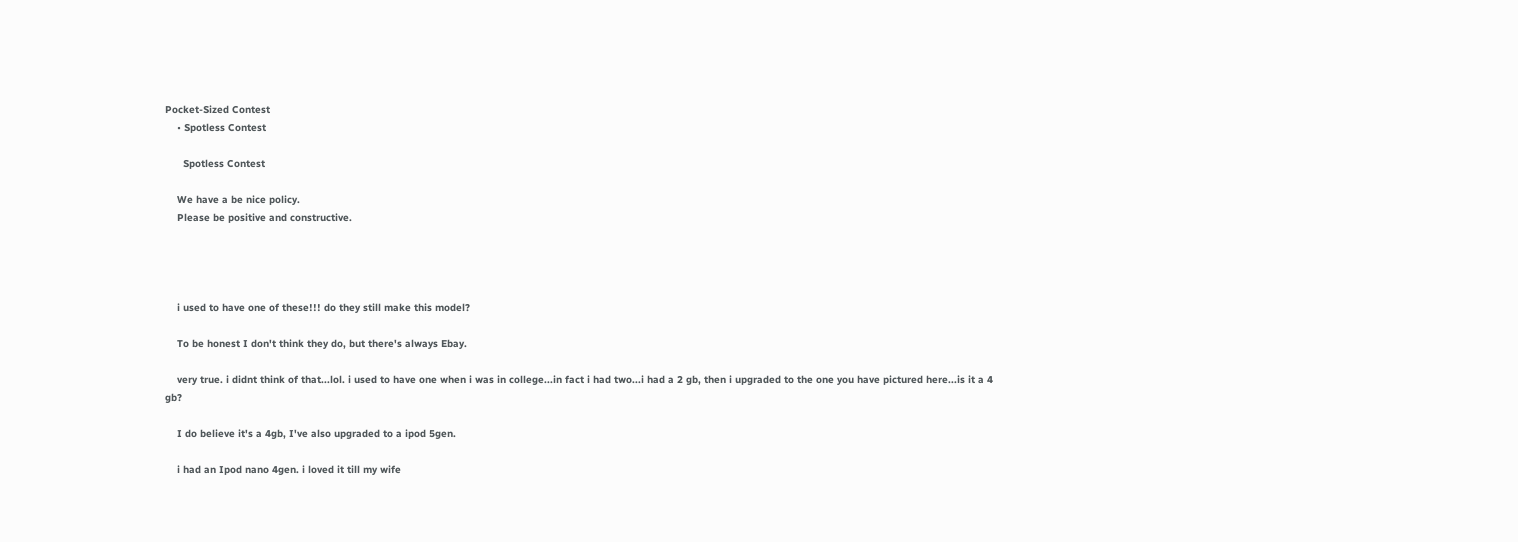Pocket-Sized Contest
    • Spotless Contest

      Spotless Contest

    We have a be nice policy.
    Please be positive and constructive.




    i used to have one of these!!! do they still make this model?

    To be honest I don't think they do, but there's always Ebay.

    very true. i didnt think of that...lol. i used to have one when i was in college...in fact i had two...i had a 2 gb, then i upgraded to the one you have pictured here...is it a 4 gb?

    I do believe it's a 4gb, I've also upgraded to a ipod 5gen.

    i had an Ipod nano 4gen. i loved it till my wife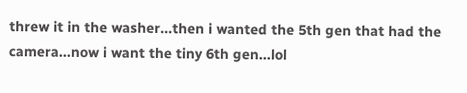threw it in the washer...then i wanted the 5th gen that had the camera...now i want the tiny 6th gen...lol